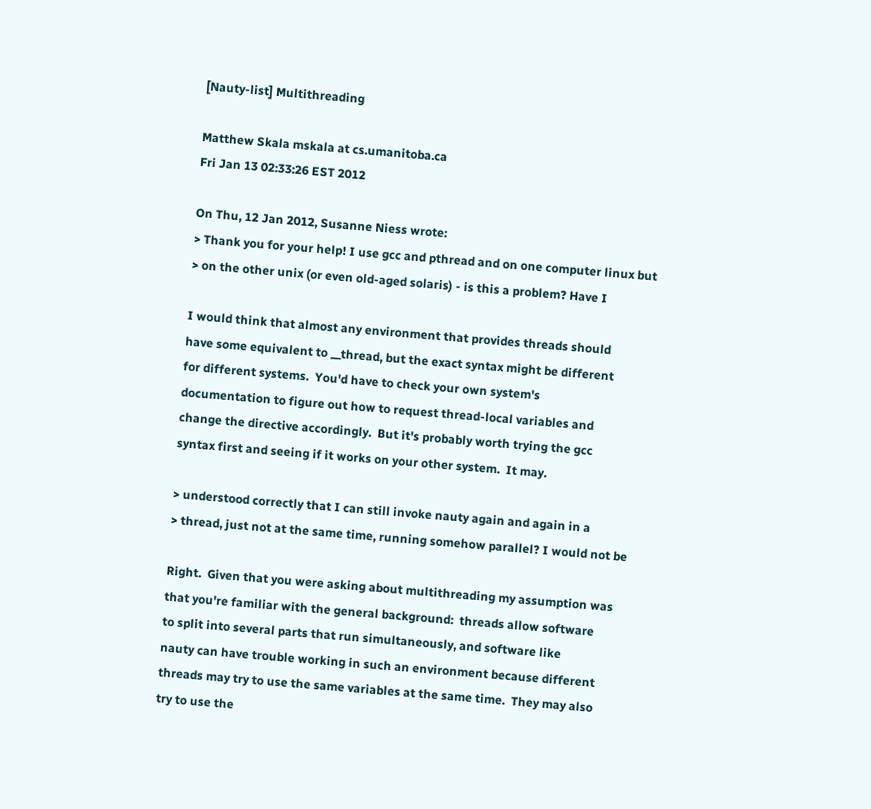[Nauty-list] Multithreading

Matthew Skala mskala at cs.umanitoba.ca
Fri Jan 13 02:33:26 EST 2012

On Thu, 12 Jan 2012, Susanne Niess wrote:
> Thank you for your help! I use gcc and pthread and on one computer linux but
> on the other unix (or even old-aged solaris) - is this a problem? Have I

I would think that almost any environment that provides threads should
have some equivalent to __thread, but the exact syntax might be different
for different systems.  You'd have to check your own system's
documentation to figure out how to request thread-local variables and
change the directive accordingly.  But it's probably worth trying the gcc
syntax first and seeing if it works on your other system.  It may.

> understood correctly that I can still invoke nauty again and again in a
> thread, just not at the same time, running somehow parallel? I would not be

Right.  Given that you were asking about multithreading my assumption was
that you're familiar with the general background:  threads allow software
to split into several parts that run simultaneously, and software like
nauty can have trouble working in such an environment because different
threads may try to use the same variables at the same time.  They may also
try to use the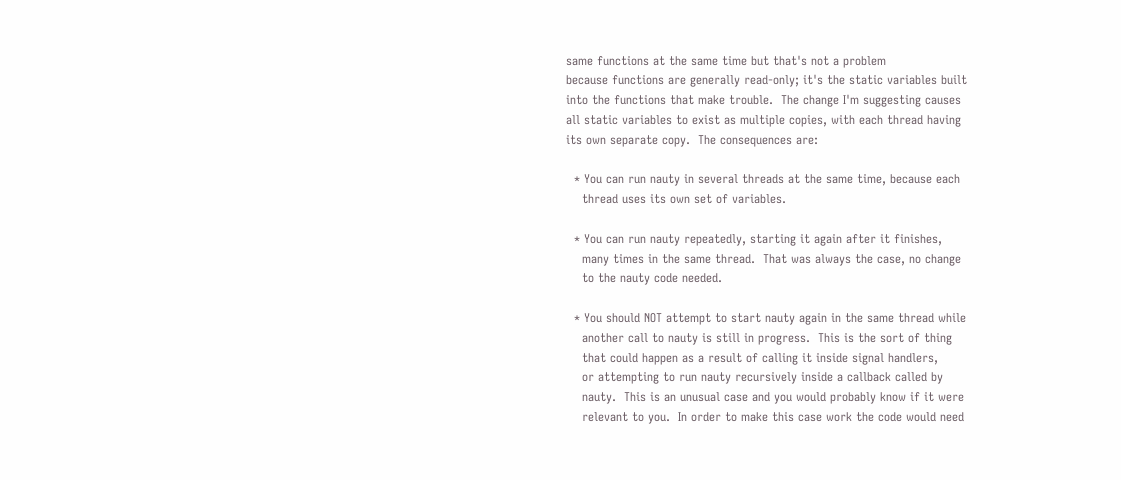same functions at the same time but that's not a problem
because functions are generally read-only; it's the static variables built
into the functions that make trouble.  The change I'm suggesting causes
all static variables to exist as multiple copies, with each thread having
its own separate copy.  The consequences are:

  * You can run nauty in several threads at the same time, because each
    thread uses its own set of variables.

  * You can run nauty repeatedly, starting it again after it finishes,
    many times in the same thread.  That was always the case, no change
    to the nauty code needed.

  * You should NOT attempt to start nauty again in the same thread while
    another call to nauty is still in progress.  This is the sort of thing
    that could happen as a result of calling it inside signal handlers,
    or attempting to run nauty recursively inside a callback called by
    nauty.  This is an unusual case and you would probably know if it were
    relevant to you.  In order to make this case work the code would need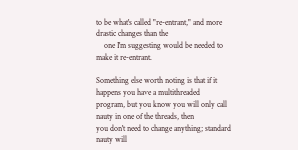to be what's called "re-entrant," and more drastic changes than the
    one I'm suggesting would be needed to make it re-entrant.

Something else worth noting is that if it happens you have a multithreaded
program, but you know you will only call nauty in one of the threads, then
you don't need to change anything; standard nauty will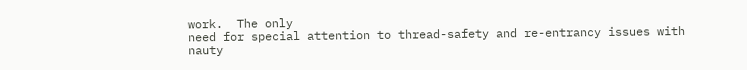work.  The only
need for special attention to thread-safety and re-entrancy issues with
nauty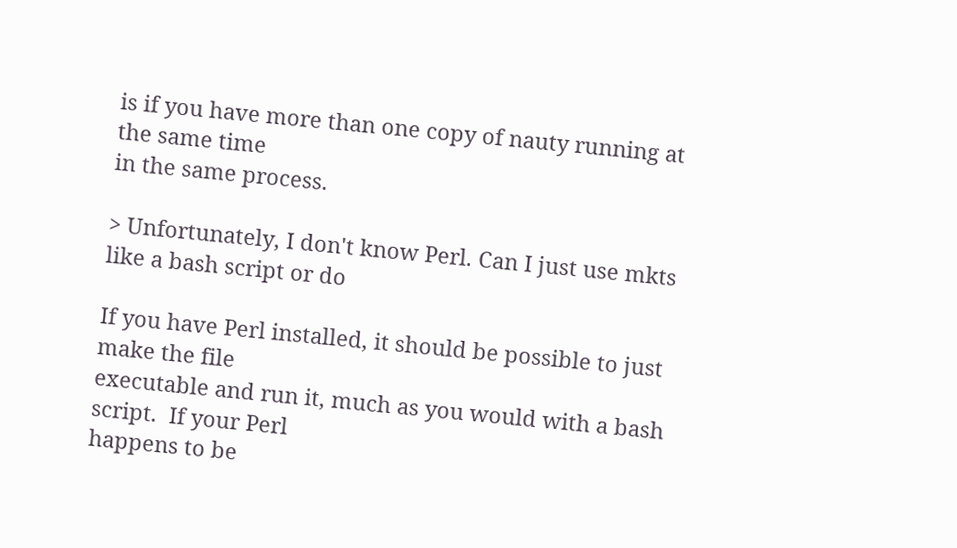is if you have more than one copy of nauty running at the same time
in the same process.

> Unfortunately, I don't know Perl. Can I just use mkts like a bash script or do

If you have Perl installed, it should be possible to just make the file
executable and run it, much as you would with a bash script.  If your Perl
happens to be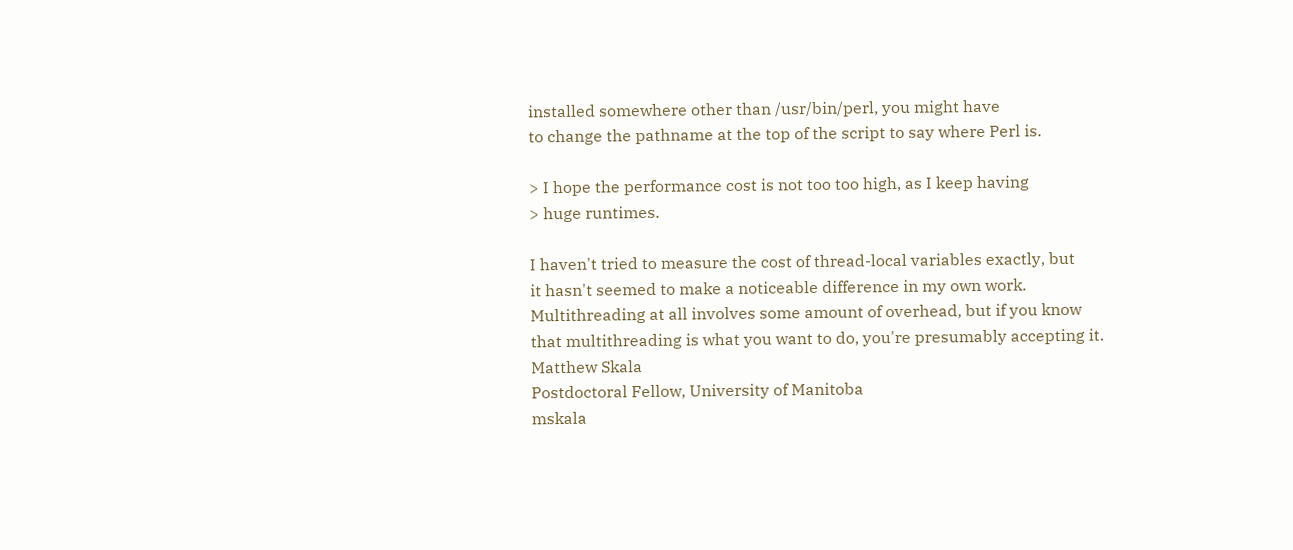installed somewhere other than /usr/bin/perl, you might have
to change the pathname at the top of the script to say where Perl is.

> I hope the performance cost is not too too high, as I keep having
> huge runtimes.

I haven't tried to measure the cost of thread-local variables exactly, but
it hasn't seemed to make a noticeable difference in my own work.
Multithreading at all involves some amount of overhead, but if you know
that multithreading is what you want to do, you're presumably accepting it.
Matthew Skala
Postdoctoral Fellow, University of Manitoba
mskala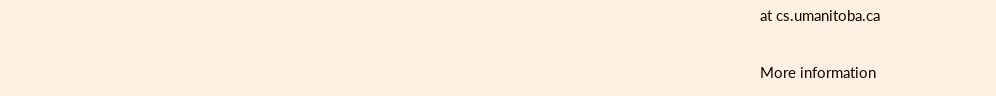at cs.umanitoba.ca

More information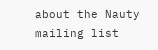about the Nauty mailing list